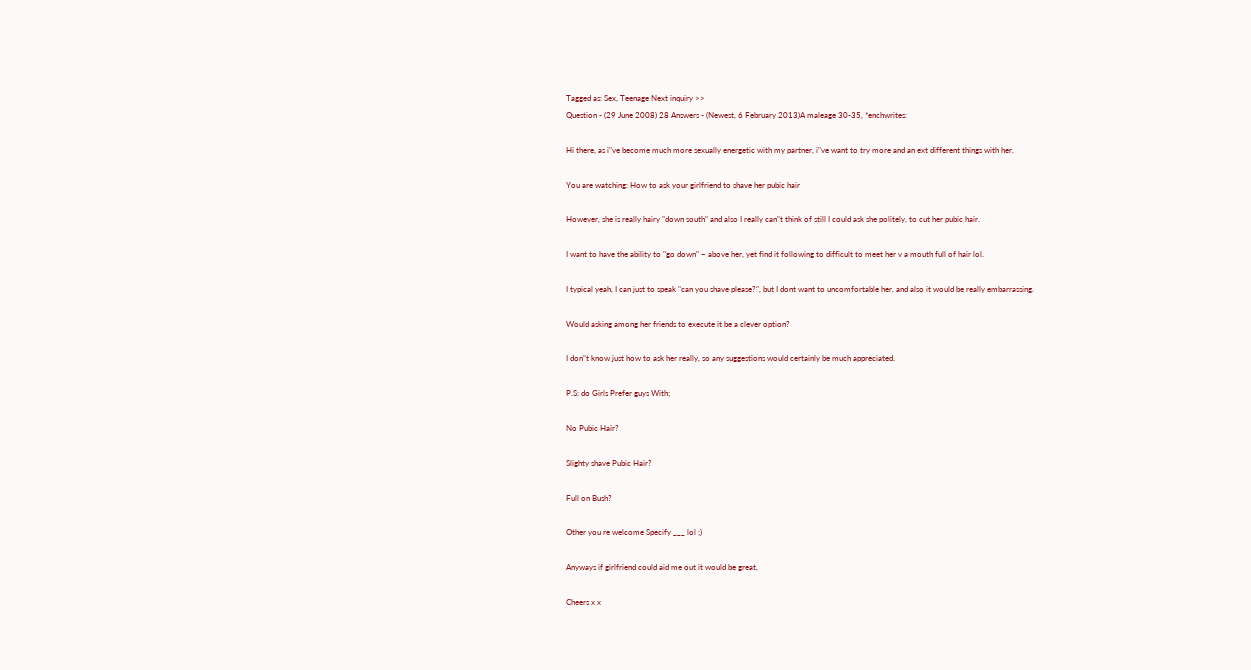Tagged as: Sex, Teenage Next inquiry >>
Question - (29 June 2008) 28 Answers - (Newest, 6 February 2013)A maleage 30-35, *enchwrites:

Hi there, as i"ve become much more sexually energetic with my partner, i"ve want to try more and an ext different things with her.

You are watching: How to ask your girlfriend to shave her pubic hair

However, she is really hairy "down south" and also I really can"t think of still I could ask she politely, to cut her pubic hair.

I want to have the ability to "go down" ~ above her, yet find it following to difficult to meet her v a mouth full of hair lol.

I typical yeah, I can just to speak "can you shave please?", but I dont want to uncomfortable her, and also it would be really embarrassing.

Would asking among her friends to execute it be a clever option?

I don"t know just how to ask her really, so any suggestions would certainly be much appreciated.

P.S: do Girls Prefer guys With;

No Pubic Hair?

Slighty shave Pubic Hair?

Full on Bush?

Other you re welcome Specify ___ lol ;)

Anyways if girlfriend could aid me out it would be great,

Cheers x x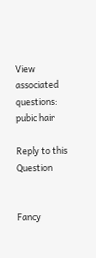View associated questions: pubic hair

Reply to this Question


Fancy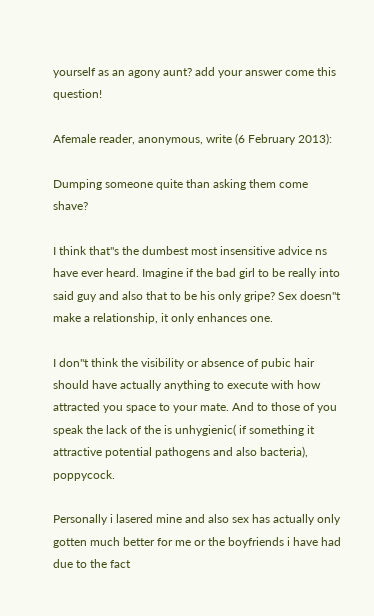yourself as an agony aunt? add your answer come this question!

Afemale reader, anonymous, write (6 February 2013):

Dumping someone quite than asking them come shave?

I think that"s the dumbest most insensitive advice ns have ever heard. Imagine if the bad girl to be really into said guy and also that to be his only gripe? Sex doesn"t make a relationship, it only enhances one.

I don"t think the visibility or absence of pubic hair should have actually anything to execute with how attracted you space to your mate. And to those of you speak the lack of the is unhygienic( if something it attractive potential pathogens and also bacteria), poppycock.

Personally i lasered mine and also sex has actually only gotten much better for me or the boyfriends i have had due to the fact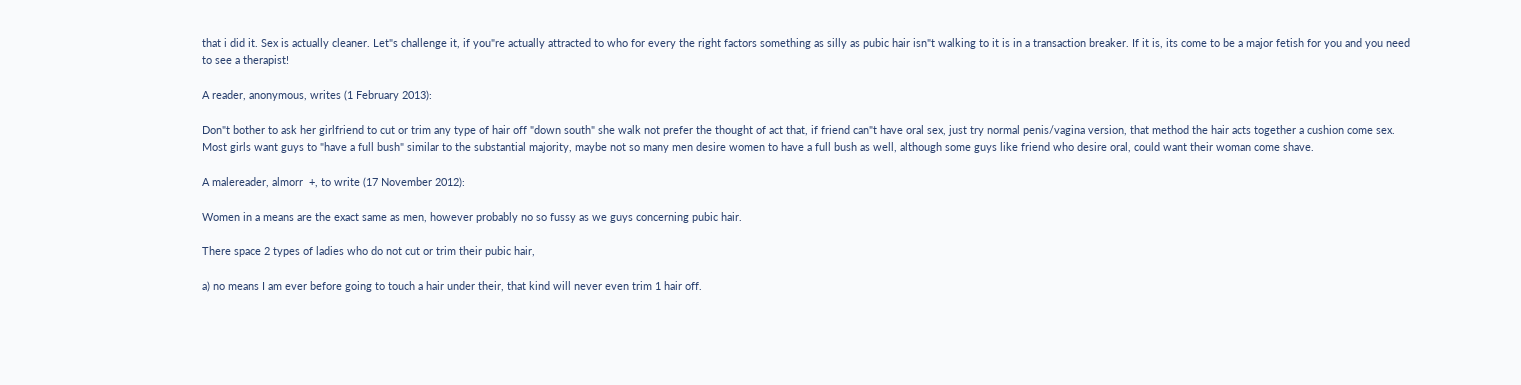that i did it. Sex is actually cleaner. Let"s challenge it, if you"re actually attracted to who for every the right factors something as silly as pubic hair isn"t walking to it is in a transaction breaker. If it is, its come to be a major fetish for you and you need to see a therapist!

A reader, anonymous, writes (1 February 2013):

Don"t bother to ask her girlfriend to cut or trim any type of hair off "down south" she walk not prefer the thought of act that, if friend can"t have oral sex, just try normal penis/vagina version, that method the hair acts together a cushion come sex. Most girls want guys to "have a full bush" similar to the substantial majority, maybe not so many men desire women to have a full bush as well, although some guys like friend who desire oral, could want their woman come shave.

A malereader, almorr  +, to write (17 November 2012):

Women in a means are the exact same as men, however probably no so fussy as we guys concerning pubic hair.

There space 2 types of ladies who do not cut or trim their pubic hair,

a) no means I am ever before going to touch a hair under their, that kind will never even trim 1 hair off.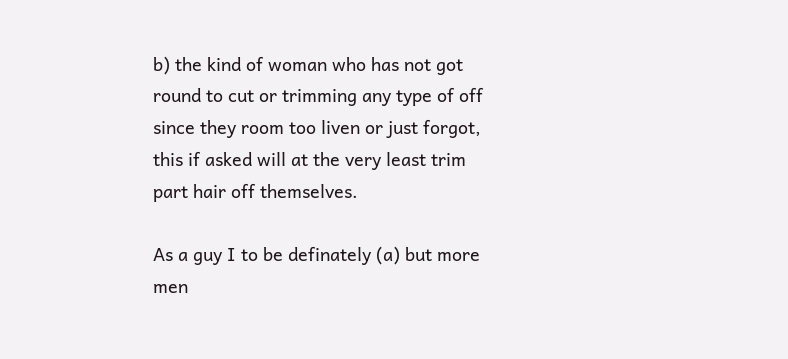b) the kind of woman who has not got round to cut or trimming any type of off since they room too liven or just forgot, this if asked will at the very least trim part hair off themselves.

As a guy I to be definately (a) but more men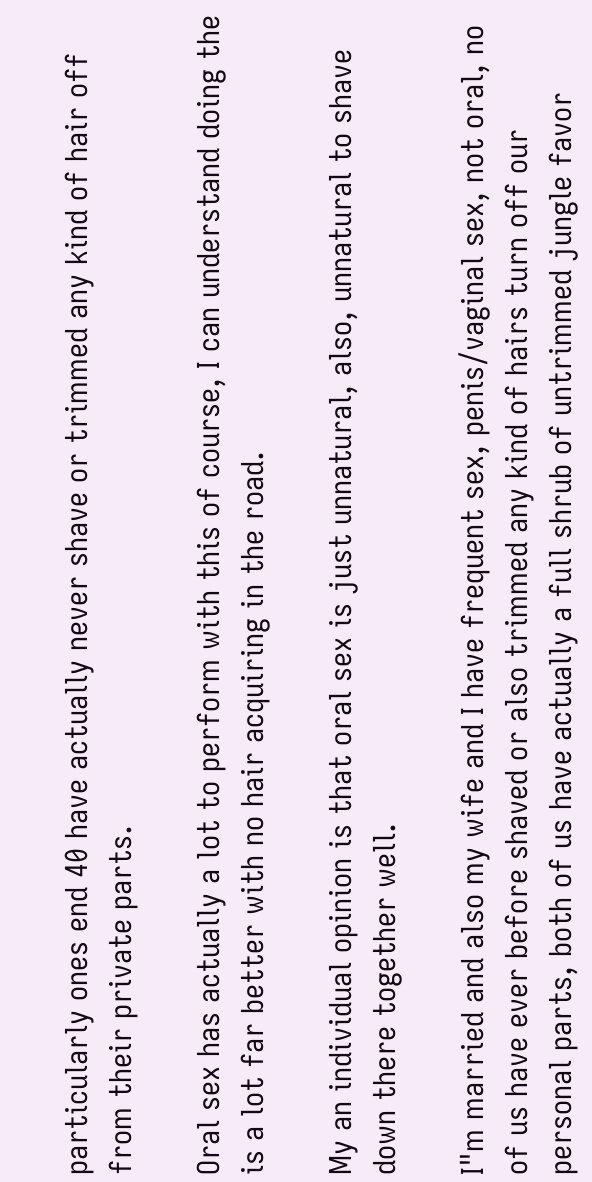particularly ones end 40 have actually never shave or trimmed any kind of hair off from their private parts.

Oral sex has actually a lot to perform with this of course, I can understand doing the is a lot far better with no hair acquiring in the road.

My an individual opinion is that oral sex is just unnatural, also, unnatural to shave down there together well.

I"m married and also my wife and I have frequent sex, penis/vaginal sex, not oral, no of us have ever before shaved or also trimmed any kind of hairs turn off our personal parts, both of us have actually a full shrub of untrimmed jungle favor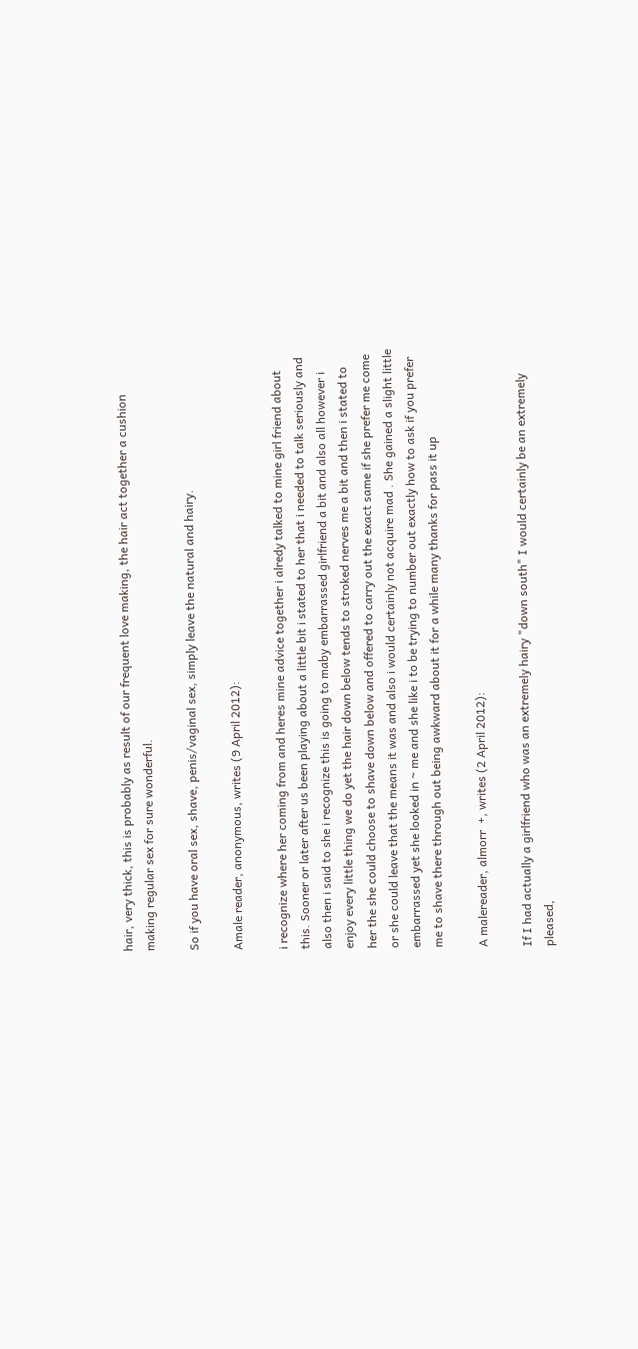hair, very thick, this is probably as result of our frequent love making, the hair act together a cushion making regular sex for sure wonderful.

So if you have oral sex, shave, penis/vaginal sex, simply leave the natural and hairy.

Amale reader, anonymous, writes (9 April 2012):

i recognize where her coming from and heres mine advice together i alredy talked to mine girl friend about this. Sooner or later after us been playing about a little bit i stated to her that i needed to talk seriously and also then i said to she i recognize this is going to maby embarrassed girlfriend a bit and also all however i enjoy every little thing we do yet the hair down below tends to stroked nerves me a bit and then i stated to her the she could choose to shave down below and offered to carry out the exact same if she prefer me come or she could leave that the means it was and also i would certainly not acquire mad . She gained a slight little embarrassed yet she looked in ~ me and she like i to be trying to number out exactly how to ask if you prefer me to shave there through out being awkward about it for a while many thanks for pass it up

A malereader, almorr  +, writes (2 April 2012):

If I had actually a girlfriend who was an extremely hairy "down south" I would certainly be an extremely pleased,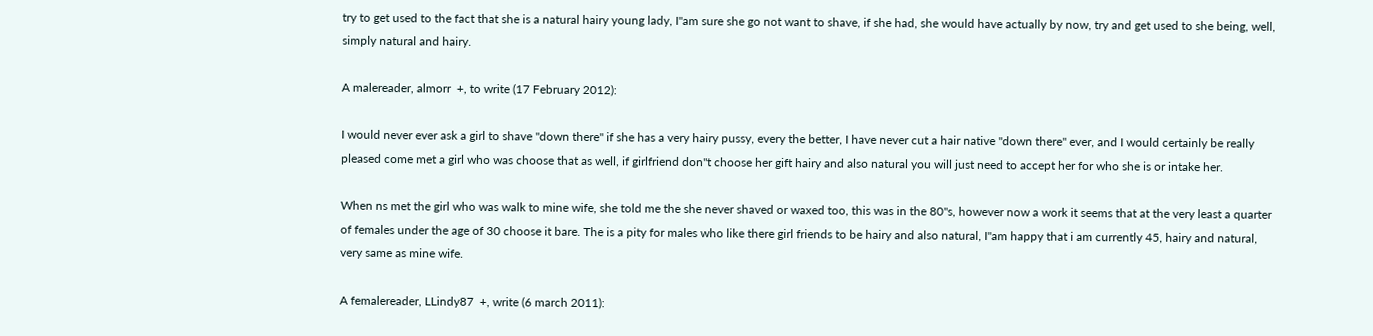try to get used to the fact that she is a natural hairy young lady, I"am sure she go not want to shave, if she had, she would have actually by now, try and get used to she being, well, simply natural and hairy.

A malereader, almorr  +, to write (17 February 2012):

I would never ever ask a girl to shave "down there" if she has a very hairy pussy, every the better, I have never cut a hair native "down there" ever, and I would certainly be really pleased come met a girl who was choose that as well, if girlfriend don"t choose her gift hairy and also natural you will just need to accept her for who she is or intake her.

When ns met the girl who was walk to mine wife, she told me the she never shaved or waxed too, this was in the 80"s, however now a work it seems that at the very least a quarter of females under the age of 30 choose it bare. The is a pity for males who like there girl friends to be hairy and also natural, I"am happy that i am currently 45, hairy and natural, very same as mine wife.

A femalereader, LLindy87  +, write (6 march 2011):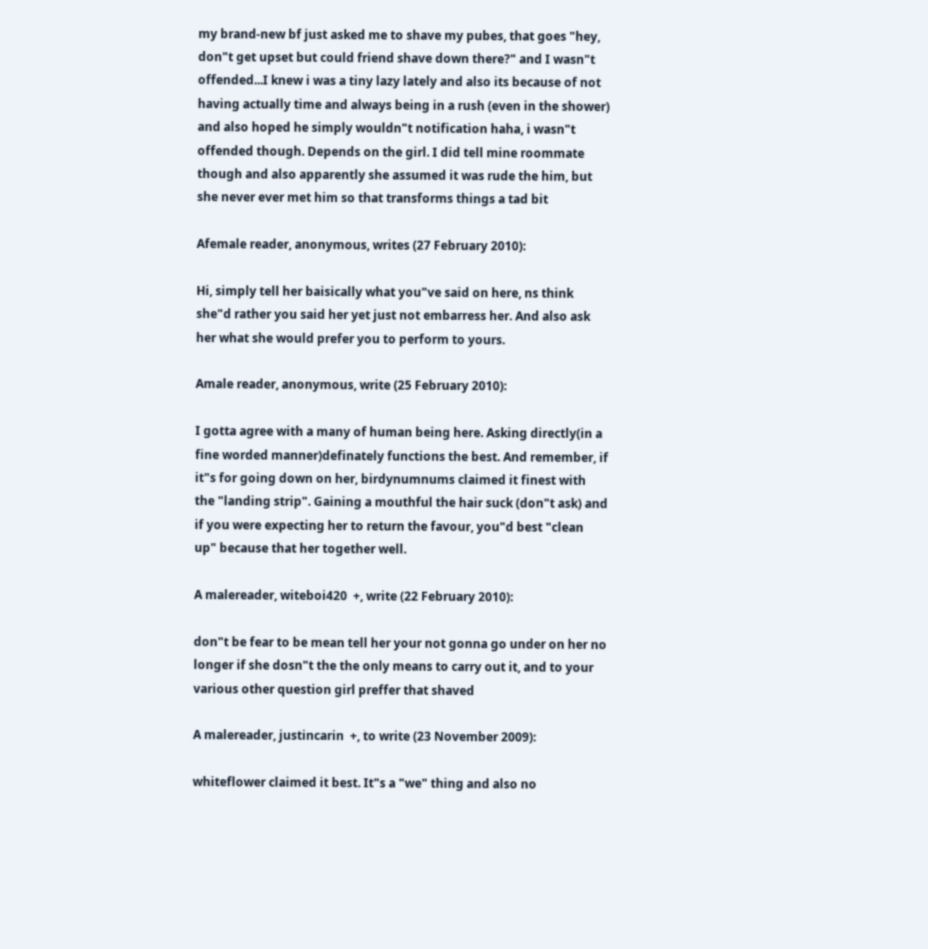my brand-new bf just asked me to shave my pubes, that goes "hey, don"t get upset but could friend shave down there?" and I wasn"t offended...I knew i was a tiny lazy lately and also its because of not having actually time and always being in a rush (even in the shower) and also hoped he simply wouldn"t notification haha, i wasn"t offended though. Depends on the girl. I did tell mine roommate though and also apparently she assumed it was rude the him, but she never ever met him so that transforms things a tad bit

Afemale reader, anonymous, writes (27 February 2010):

Hi, simply tell her baisically what you"ve said on here, ns think she"d rather you said her yet just not embarress her. And also ask her what she would prefer you to perform to yours.

Amale reader, anonymous, write (25 February 2010):

I gotta agree with a many of human being here. Asking directly(in a fine worded manner)definately functions the best. And remember, if it"s for going down on her, birdynumnums claimed it finest with the "landing strip". Gaining a mouthful the hair suck (don"t ask) and if you were expecting her to return the favour, you"d best "clean up" because that her together well.

A malereader, witeboi420  +, write (22 February 2010):

don"t be fear to be mean tell her your not gonna go under on her no longer if she dosn"t the the only means to carry out it, and to your various other question girl preffer that shaved

A malereader, justincarin  +, to write (23 November 2009):

whiteflower claimed it best. It"s a "we" thing and also no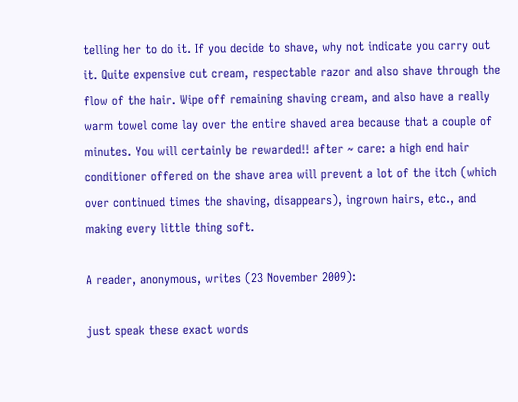telling her to do it. If you decide to shave, why not indicate you carry out it. Quite expensive cut cream, respectable razor and also shave through the flow of the hair. Wipe off remaining shaving cream, and also have a really warm towel come lay over the entire shaved area because that a couple of minutes. You will certainly be rewarded!! after ~ care: a high end hair conditioner offered on the shave area will prevent a lot of the itch (which over continued times the shaving, disappears), ingrown hairs, etc., and making every little thing soft.

A reader, anonymous, writes (23 November 2009):

just speak these exact words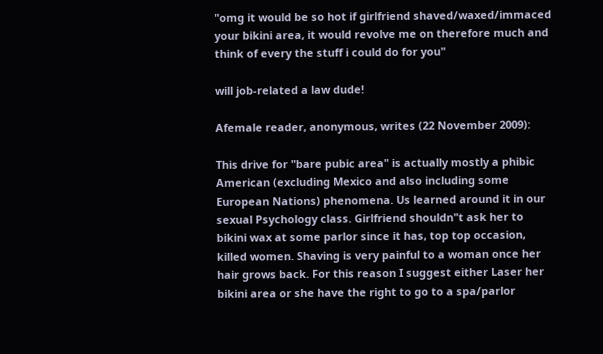"omg it would be so hot if girlfriend shaved/waxed/immaced your bikini area, it would revolve me on therefore much and think of every the stuff i could do for you"

will job-related a law dude!

Afemale reader, anonymous, writes (22 November 2009):

This drive for "bare pubic area" is actually mostly a phibìc American (excluding Mexico and also including some European Nations) phenomena. Us learned around it in our sexual Psychology class. Girlfriend shouldn"t ask her to bikini wax at some parlor since it has, top top occasion, killed women. Shaving is very painful to a woman once her hair grows back. For this reason I suggest either Laser her bikini area or she have the right to go to a spa/parlor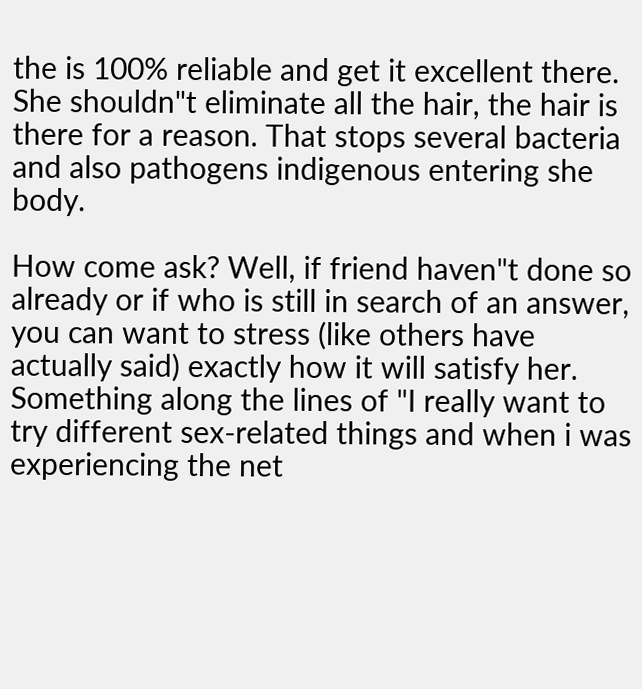the is 100% reliable and get it excellent there. She shouldn"t eliminate all the hair, the hair is there for a reason. That stops several bacteria and also pathogens indigenous entering she body.

How come ask? Well, if friend haven"t done so already or if who is still in search of an answer, you can want to stress (like others have actually said) exactly how it will satisfy her. Something along the lines of "I really want to try different sex-related things and when i was experiencing the net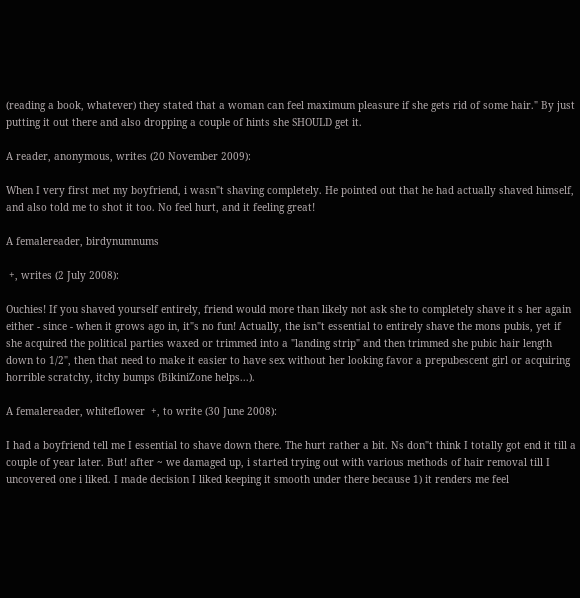(reading a book, whatever) they stated that a woman can feel maximum pleasure if she gets rid of some hair." By just putting it out there and also dropping a couple of hints she SHOULD get it.

A reader, anonymous, writes (20 November 2009):

When I very first met my boyfriend, i wasn"t shaving completely. He pointed out that he had actually shaved himself, and also told me to shot it too. No feel hurt, and it feeling great!

A femalereader, birdynumnums

 +, writes (2 July 2008):

Ouchies! If you shaved yourself entirely, friend would more than likely not ask she to completely shave it s her again either - since - when it grows ago in, it"s no fun! Actually, the isn"t essential to entirely shave the mons pubis, yet if she acquired the political parties waxed or trimmed into a "landing strip" and then trimmed she pubic hair length down to 1/2", then that need to make it easier to have sex without her looking favor a prepubescent girl or acquiring horrible scratchy, itchy bumps (BikiniZone helps...).

A femalereader, whiteflower  +, to write (30 June 2008):

I had a boyfriend tell me I essential to shave down there. The hurt rather a bit. Ns don"t think I totally got end it till a couple of year later. But! after ~ we damaged up, i started trying out with various methods of hair removal till I uncovered one i liked. I made decision I liked keeping it smooth under there because 1) it renders me feel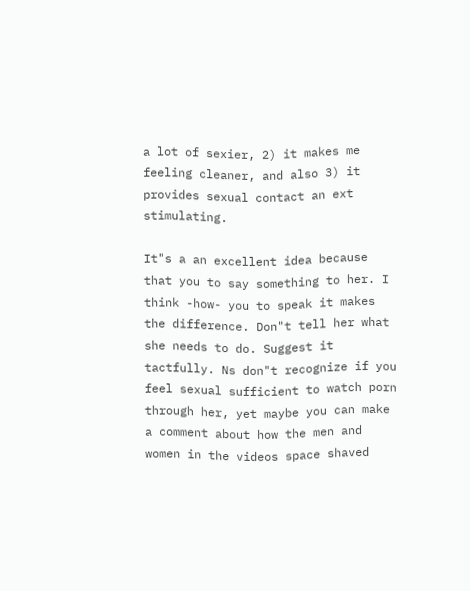a lot of sexier, 2) it makes me feeling cleaner, and also 3) it provides sexual contact an ext stimulating.

It"s a an excellent idea because that you to say something to her. I think -how- you to speak it makes the difference. Don"t tell her what she needs to do. Suggest it tactfully. Ns don"t recognize if you feel sexual sufficient to watch porn through her, yet maybe you can make a comment about how the men and women in the videos space shaved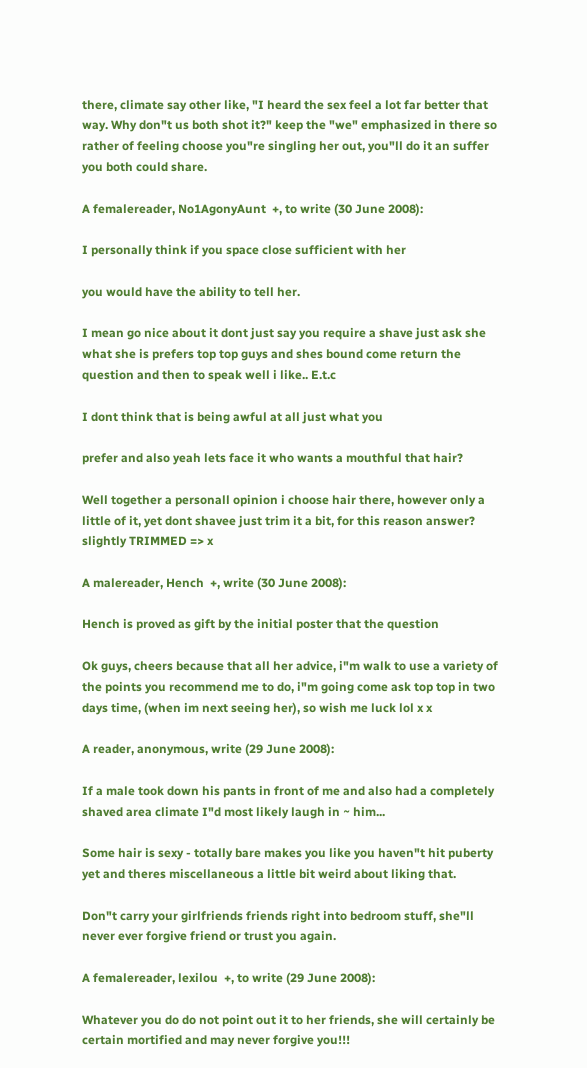there, climate say other like, "I heard the sex feel a lot far better that way. Why don"t us both shot it?" keep the "we" emphasized in there so rather of feeling choose you"re singling her out, you"ll do it an suffer you both could share.

A femalereader, No1AgonyAunt  +, to write (30 June 2008):

I personally think if you space close sufficient with her

you would have the ability to tell her.

I mean go nice about it dont just say you require a shave just ask she what she is prefers top top guys and shes bound come return the question and then to speak well i like.. E.t.c

I dont think that is being awful at all just what you

prefer and also yeah lets face it who wants a mouthful that hair?

Well together a personall opinion i choose hair there, however only a little of it, yet dont shavee just trim it a bit, for this reason answer? slightly TRIMMED => x

A malereader, Hench  +, write (30 June 2008):

Hench is proved as gift by the initial poster that the question

Ok guys, cheers because that all her advice, i"m walk to use a variety of the points you recommend me to do, i"m going come ask top top in two days time, (when im next seeing her), so wish me luck lol x x

A reader, anonymous, write (29 June 2008):

If a male took down his pants in front of me and also had a completely shaved area climate I"d most likely laugh in ~ him...

Some hair is sexy - totally bare makes you like you haven"t hit puberty yet and theres miscellaneous a little bit weird about liking that.

Don"t carry your girlfriends friends right into bedroom stuff, she"ll never ever forgive friend or trust you again.

A femalereader, lexilou  +, to write (29 June 2008):

Whatever you do do not point out it to her friends, she will certainly be certain mortified and may never forgive you!!!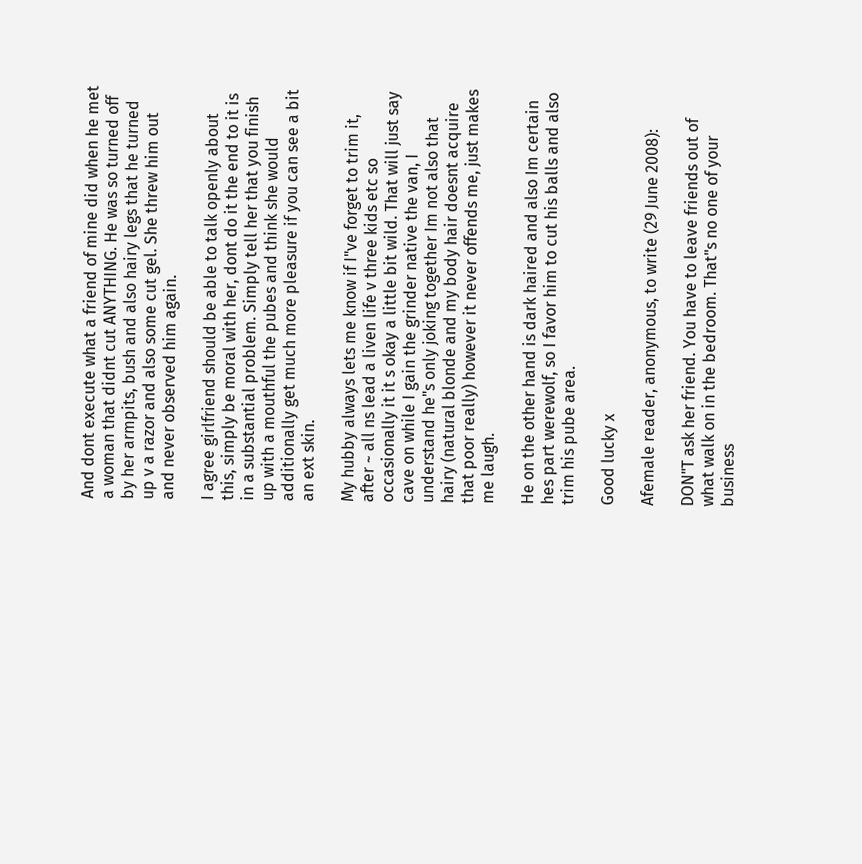And dont execute what a friend of mine did when he met a woman that didnt cut ANYTHING. He was so turned off by her armpits, bush and also hairy legs that he turned up v a razor and also some cut gel. She threw him out and never observed him again.

I agree girlfriend should be able to talk openly about this, simply be moral with her, dont do it the end to it is in a substantial problem. Simply tell her that you finish up with a mouthful the pubes and think she would additionally get much more pleasure if you can see a bit an ext skin.

My hubby always lets me know if I"ve forget to trim it, after ~ all ns lead a liven life v three kids etc so occasionally it it s okay a little bit wild. That will just say cave on while I gain the grinder native the van, I understand he"s only joking together Im not also that hairy (natural blonde and my body hair doesnt acquire that poor really) however it never offends me, just makes me laugh.

He on the other hand is dark haired and also Im certain hes part werewolf, so I favor him to cut his balls and also trim his pube area.

Good lucky x

Afemale reader, anonymous, to write (29 June 2008):

DON"T ask her friend. You have to leave friends out of what walk on in the bedroom. That"s no one of your business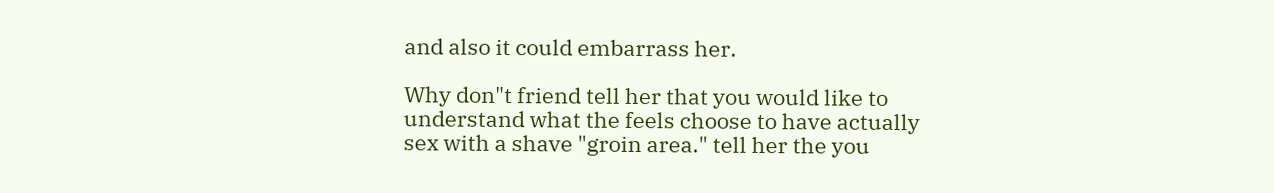and also it could embarrass her.

Why don"t friend tell her that you would like to understand what the feels choose to have actually sex with a shave "groin area." tell her the you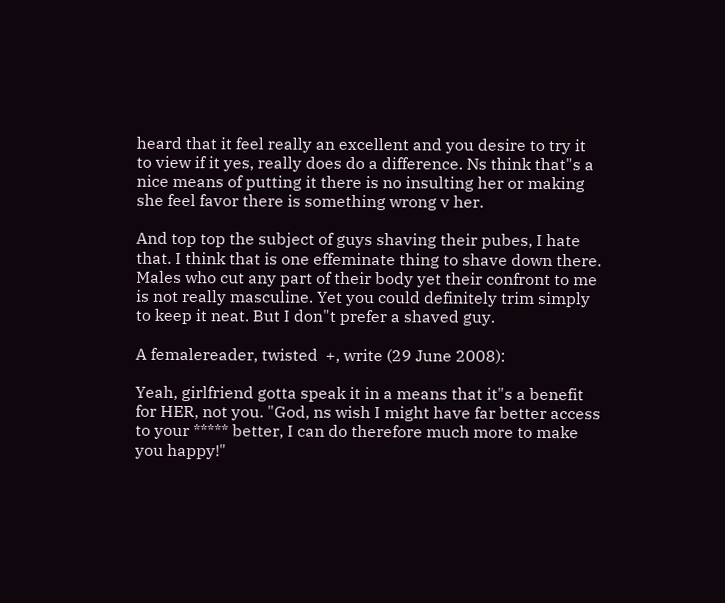heard that it feel really an excellent and you desire to try it to view if it yes, really does do a difference. Ns think that"s a nice means of putting it there is no insulting her or making she feel favor there is something wrong v her.

And top top the subject of guys shaving their pubes, I hate that. I think that is one effeminate thing to shave down there. Males who cut any part of their body yet their confront to me is not really masculine. Yet you could definitely trim simply to keep it neat. But I don"t prefer a shaved guy.

A femalereader, twisted  +, write (29 June 2008):

Yeah, girlfriend gotta speak it in a means that it"s a benefit for HER, not you. "God, ns wish I might have far better access to your ***** better, I can do therefore much more to make you happy!"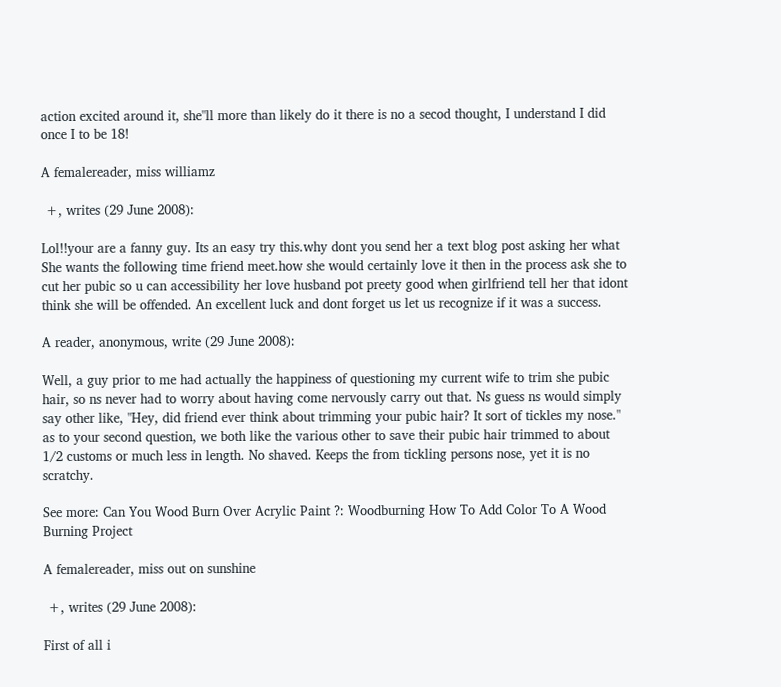action excited around it, she"ll more than likely do it there is no a secod thought, I understand I did once I to be 18!

A femalereader, miss williamz

 +, writes (29 June 2008):

Lol!!your are a fanny guy. Its an easy try this.why dont you send her a text blog post asking her what She wants the following time friend meet.how she would certainly love it then in the process ask she to cut her pubic so u can accessibility her love husband pot preety good when girlfriend tell her that idont think she will be offended. An excellent luck and dont forget us let us recognize if it was a success.

A reader, anonymous, write (29 June 2008):

Well, a guy prior to me had actually the happiness of questioning my current wife to trim she pubic hair, so ns never had to worry about having come nervously carry out that. Ns guess ns would simply say other like, "Hey, did friend ever think about trimming your pubic hair? It sort of tickles my nose." as to your second question, we both like the various other to save their pubic hair trimmed to about 1/2 customs or much less in length. No shaved. Keeps the from tickling persons nose, yet it is no scratchy.

See more: Can You Wood Burn Over Acrylic Paint ?: Woodburning How To Add Color To A Wood Burning Project

A femalereader, miss out on sunshine

 +, writes (29 June 2008):

First of all i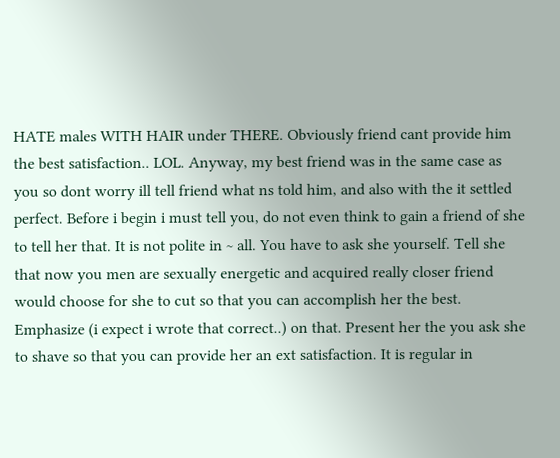HATE males WITH HAIR under THERE. Obviously friend cant provide him the best satisfaction.. LOL. Anyway, my best friend was in the same case as you so dont worry ill tell friend what ns told him, and also with the it settled perfect. Before i begin i must tell you, do not even think to gain a friend of she to tell her that. It is not polite in ~ all. You have to ask she yourself. Tell she that now you men are sexually energetic and acquired really closer friend would choose for she to cut so that you can accomplish her the best. Emphasize (i expect i wrote that correct..) on that. Present her the you ask she to shave so that you can provide her an ext satisfaction. It is regular in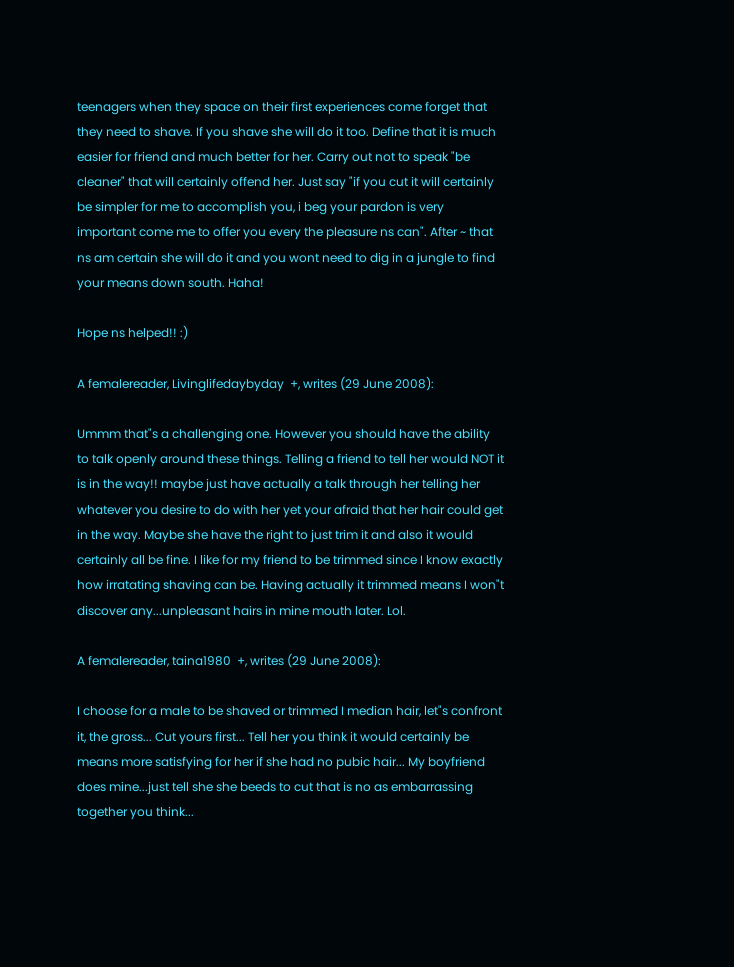teenagers when they space on their first experiences come forget that they need to shave. If you shave she will do it too. Define that it is much easier for friend and much better for her. Carry out not to speak "be cleaner" that will certainly offend her. Just say "if you cut it will certainly be simpler for me to accomplish you, i beg your pardon is very important come me to offer you every the pleasure ns can". After ~ that ns am certain she will do it and you wont need to dig in a jungle to find your means down south. Haha!

Hope ns helped!! :)

A femalereader, Livinglifedaybyday  +, writes (29 June 2008):

Ummm that"s a challenging one. However you should have the ability to talk openly around these things. Telling a friend to tell her would NOT it is in the way!! maybe just have actually a talk through her telling her whatever you desire to do with her yet your afraid that her hair could get in the way. Maybe she have the right to just trim it and also it would certainly all be fine. I like for my friend to be trimmed since I know exactly how irratating shaving can be. Having actually it trimmed means I won"t discover any...unpleasant hairs in mine mouth later. Lol.

A femalereader, taina1980  +, writes (29 June 2008):

I choose for a male to be shaved or trimmed I median hair, let"s confront it, the gross... Cut yours first... Tell her you think it would certainly be means more satisfying for her if she had no pubic hair... My boyfriend does mine...just tell she she beeds to cut that is no as embarrassing together you think...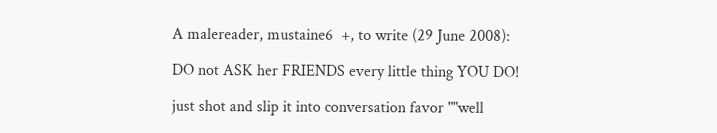A malereader, mustaine6  +, to write (29 June 2008):

DO not ASK her FRIENDS every little thing YOU DO!

just shot and slip it into conversation favor ""well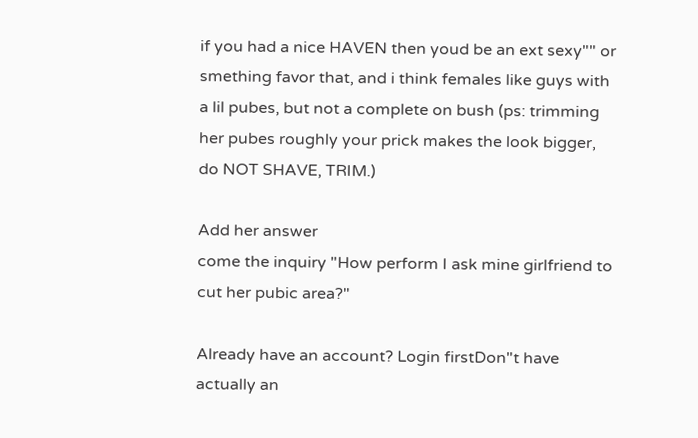if you had a nice HAVEN then youd be an ext sexy"" or smething favor that, and i think females like guys with a lil pubes, but not a complete on bush (ps: trimming her pubes roughly your prick makes the look bigger, do NOT SHAVE, TRIM.)

Add her answer
come the inquiry "How perform I ask mine girlfriend to cut her pubic area?"

Already have an account? Login firstDon"t have actually an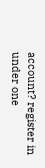account? register in under one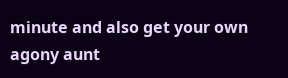minute and also get your own agony aunt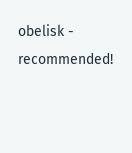obelisk - recommended!